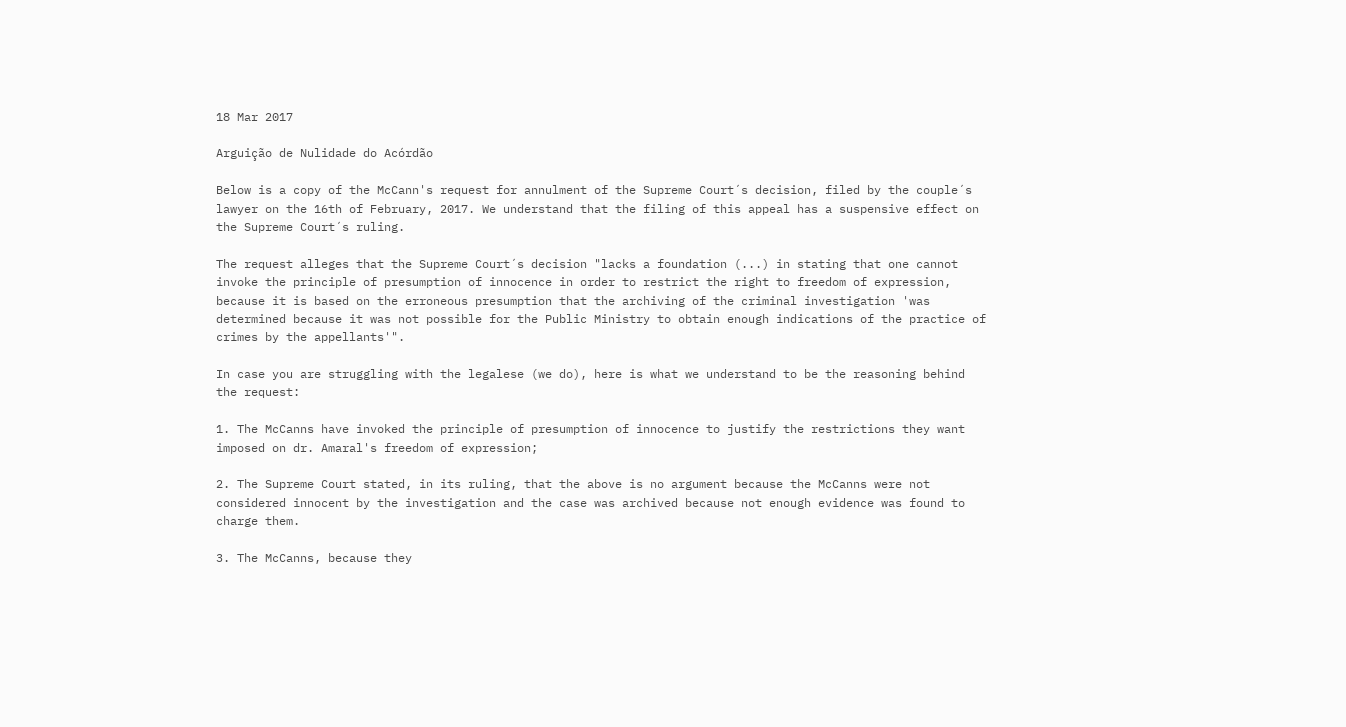18 Mar 2017

Arguição de Nulidade do Acórdão

Below is a copy of the McCann's request for annulment of the Supreme Court´s decision, filed by the couple´s lawyer on the 16th of February, 2017. We understand that the filing of this appeal has a suspensive effect on the Supreme Court´s ruling.

The request alleges that the Supreme Court´s decision "lacks a foundation (...) in stating that one cannot invoke the principle of presumption of innocence in order to restrict the right to freedom of expression, because it is based on the erroneous presumption that the archiving of the criminal investigation 'was determined because it was not possible for the Public Ministry to obtain enough indications of the practice of crimes by the appellants'".

In case you are struggling with the legalese (we do), here is what we understand to be the reasoning behind the request:

1. The McCanns have invoked the principle of presumption of innocence to justify the restrictions they want imposed on dr. Amaral's freedom of expression;

2. The Supreme Court stated, in its ruling, that the above is no argument because the McCanns were not considered innocent by the investigation and the case was archived because not enough evidence was found to charge them.

3. The McCanns, because they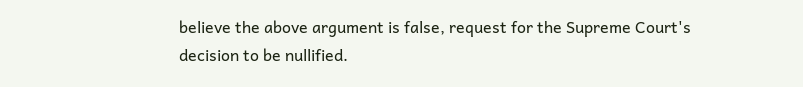believe the above argument is false, request for the Supreme Court's decision to be nullified.